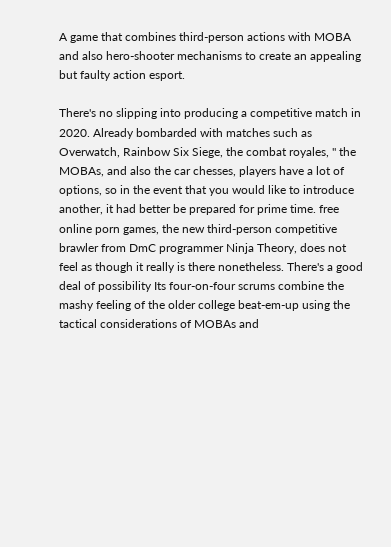A game that combines third-person actions with MOBA and also hero-shooter mechanisms to create an appealing but faulty action esport.

There's no slipping into producing a competitive match in 2020. Already bombarded with matches such as Overwatch, Rainbow Six Siege, the combat royales, '' the MOBAs, and also the car chesses, players have a lot of options, so in the event that you would like to introduce another, it had better be prepared for prime time. free online porn games, the new third-person competitive brawler from DmC programmer Ninja Theory, does not feel as though it really is there nonetheless. There's a good deal of possibility Its four-on-four scrums combine the mashy feeling of the older college beat-em-up using the tactical considerations of MOBAs and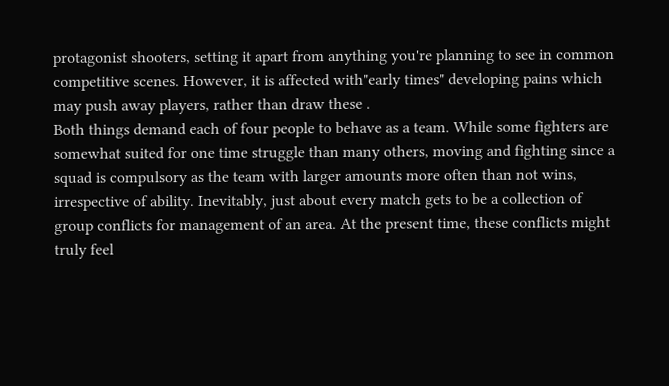protagonist shooters, setting it apart from anything you're planning to see in common competitive scenes. However, it is affected with"early times" developing pains which may push away players, rather than draw these .
Both things demand each of four people to behave as a team. While some fighters are somewhat suited for one time struggle than many others, moving and fighting since a squad is compulsory as the team with larger amounts more often than not wins, irrespective of ability. Inevitably, just about every match gets to be a collection of group conflicts for management of an area. At the present time, these conflicts might truly feel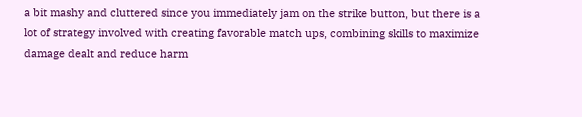a bit mashy and cluttered since you immediately jam on the strike button, but there is a lot of strategy involved with creating favorable match ups, combining skills to maximize damage dealt and reduce harm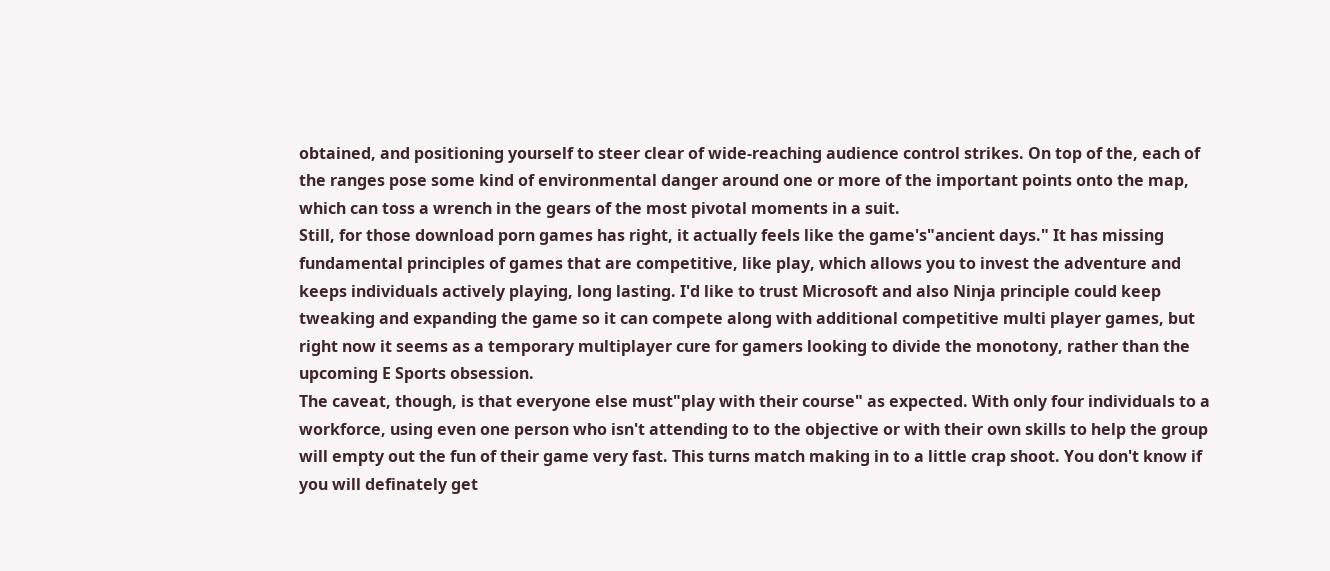obtained, and positioning yourself to steer clear of wide-reaching audience control strikes. On top of the, each of the ranges pose some kind of environmental danger around one or more of the important points onto the map, which can toss a wrench in the gears of the most pivotal moments in a suit.
Still, for those download porn games has right, it actually feels like the game's"ancient days." It has missing fundamental principles of games that are competitive, like play, which allows you to invest the adventure and keeps individuals actively playing, long lasting. I'd like to trust Microsoft and also Ninja principle could keep tweaking and expanding the game so it can compete along with additional competitive multi player games, but right now it seems as a temporary multiplayer cure for gamers looking to divide the monotony, rather than the upcoming E Sports obsession.
The caveat, though, is that everyone else must"play with their course" as expected. With only four individuals to a workforce, using even one person who isn't attending to to the objective or with their own skills to help the group will empty out the fun of their game very fast. This turns match making in to a little crap shoot. You don't know if you will definately get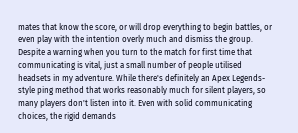mates that know the score, or will drop everything to begin battles, or even play with the intention overly much and dismiss the group. Despite a warning when you turn to the match for first time that communicating is vital, just a small number of people utilised headsets in my adventure. While there's definitely an Apex Legends-style ping method that works reasonably much for silent players, so many players don't listen into it. Even with solid communicating choices, the rigid demands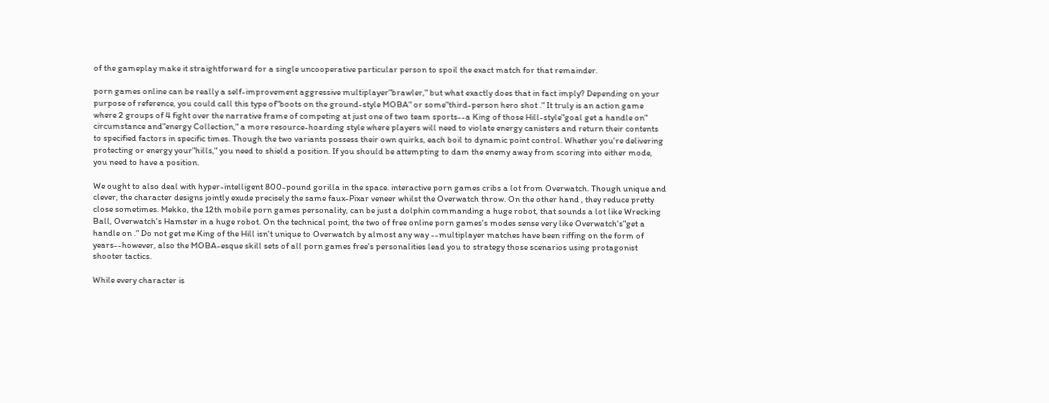of the gameplay make it straightforward for a single uncooperative particular person to spoil the exact match for that remainder.

porn games online can be really a self-improvement aggressive multiplayer"brawler," but what exactly does that in fact imply? Depending on your purpose of reference, you could call this type of"boots on the ground-style MOBA" or some"third-person hero shot ." It truly is an action game where 2 groups of 4 fight over the narrative frame of competing at just one of two team sports--a King of those Hill-style"goal get a handle on" circumstance and"energy Collection," a more resource-hoarding style where players will need to violate energy canisters and return their contents to specified factors in specific times. Though the two variants possess their own quirks, each boil to dynamic point control. Whether you're delivering protecting or energy your"hills," you need to shield a position. If you should be attempting to dam the enemy away from scoring into either mode, you need to have a position.

We ought to also deal with hyper-intelligent 800-pound gorilla in the space. interactive porn games cribs a lot from Overwatch. Though unique and clever, the character designs jointly exude precisely the same faux-Pixar veneer whilst the Overwatch throw. On the other hand , they reduce pretty close sometimes. Mekko, the 12th mobile porn games personality, can be just a dolphin commanding a huge robot, that sounds a lot like Wrecking Ball, Overwatch's Hamster in a huge robot. On the technical point, the two of free online porn games's modes sense very like Overwatch's"get a handle on ." Do not get me King of the Hill isn't unique to Overwatch by almost any way --multiplayer matches have been riffing on the form of years--however, also the MOBA-esque skill sets of all porn games free's personalities lead you to strategy those scenarios using protagonist shooter tactics.

While every character is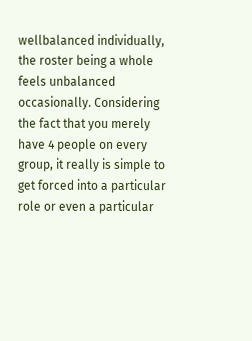wellbalanced individually, the roster being a whole feels unbalanced occasionally. Considering the fact that you merely have 4 people on every group, it really is simple to get forced into a particular role or even a particular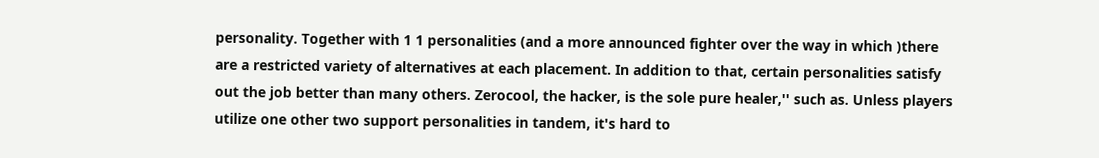personality. Together with 1 1 personalities (and a more announced fighter over the way in which )there are a restricted variety of alternatives at each placement. In addition to that, certain personalities satisfy out the job better than many others. Zerocool, the hacker, is the sole pure healer,'' such as. Unless players utilize one other two support personalities in tandem, it's hard to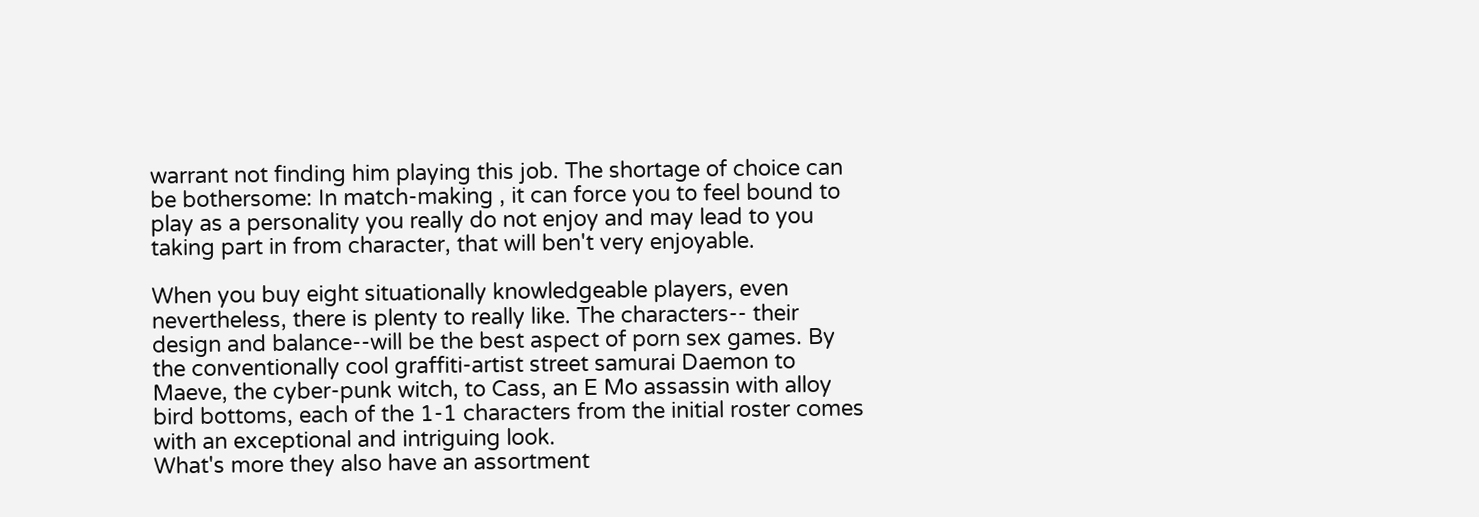warrant not finding him playing this job. The shortage of choice can be bothersome: In match-making , it can force you to feel bound to play as a personality you really do not enjoy and may lead to you taking part in from character, that will ben't very enjoyable.

When you buy eight situationally knowledgeable players, even nevertheless, there is plenty to really like. The characters-- their design and balance--will be the best aspect of porn sex games. By the conventionally cool graffiti-artist street samurai Daemon to Maeve, the cyber-punk witch, to Cass, an E Mo assassin with alloy bird bottoms, each of the 1-1 characters from the initial roster comes with an exceptional and intriguing look.
What's more they also have an assortment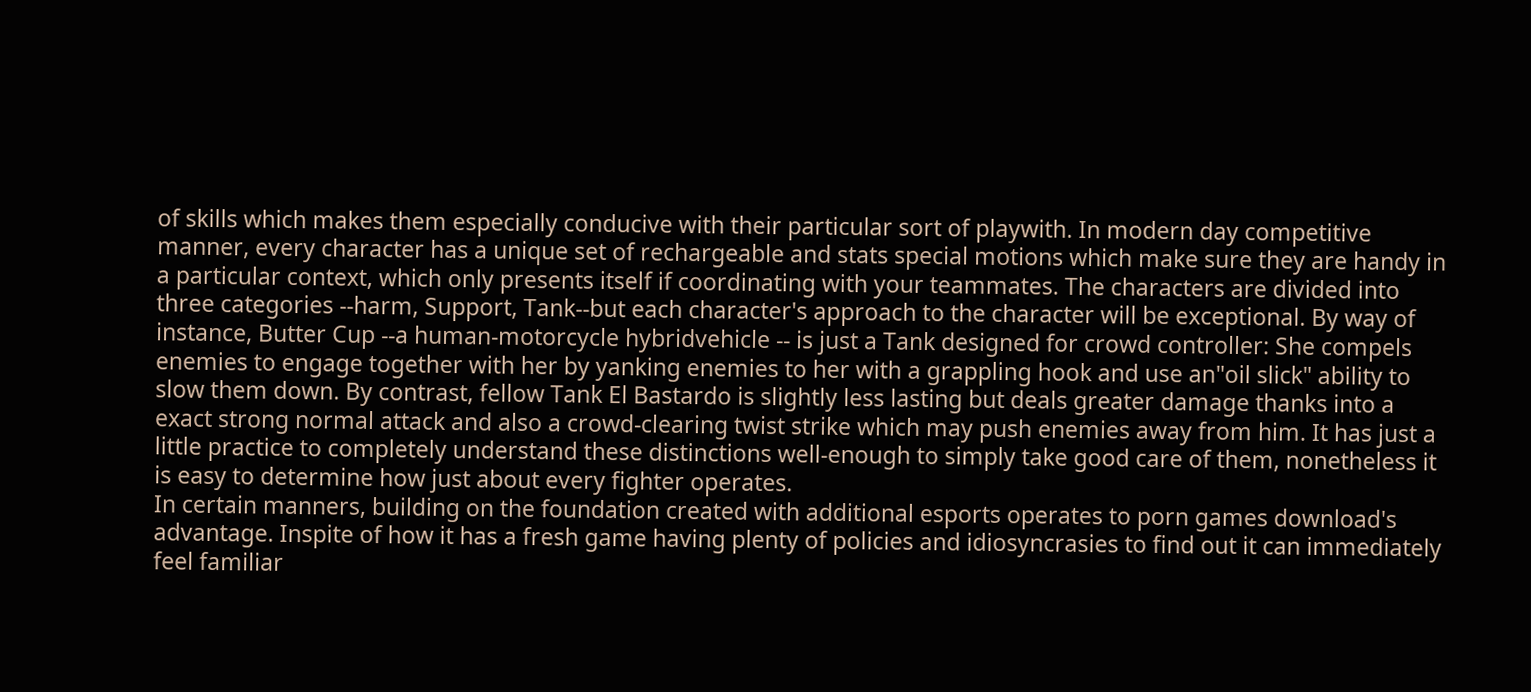of skills which makes them especially conducive with their particular sort of playwith. In modern day competitive manner, every character has a unique set of rechargeable and stats special motions which make sure they are handy in a particular context, which only presents itself if coordinating with your teammates. The characters are divided into three categories --harm, Support, Tank--but each character's approach to the character will be exceptional. By way of instance, Butter Cup --a human-motorcycle hybridvehicle -- is just a Tank designed for crowd controller: She compels enemies to engage together with her by yanking enemies to her with a grappling hook and use an"oil slick" ability to slow them down. By contrast, fellow Tank El Bastardo is slightly less lasting but deals greater damage thanks into a exact strong normal attack and also a crowd-clearing twist strike which may push enemies away from him. It has just a little practice to completely understand these distinctions well-enough to simply take good care of them, nonetheless it is easy to determine how just about every fighter operates.
In certain manners, building on the foundation created with additional esports operates to porn games download's advantage. Inspite of how it has a fresh game having plenty of policies and idiosyncrasies to find out it can immediately feel familiar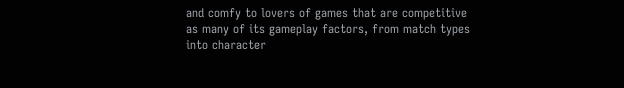and comfy to lovers of games that are competitive as many of its gameplay factors, from match types into character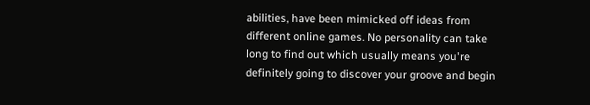abilities, have been mimicked off ideas from different online games. No personality can take long to find out which usually means you're definitely going to discover your groove and begin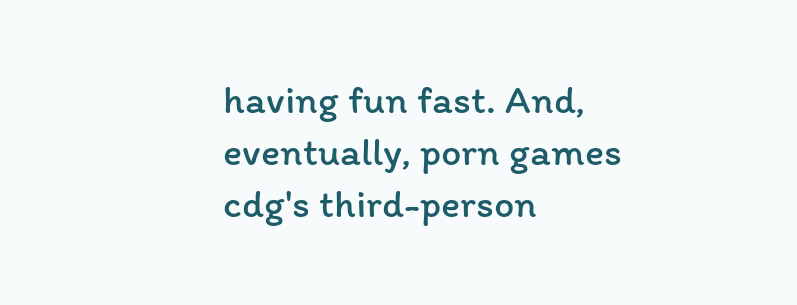having fun fast. And, eventually, porn games cdg's third-person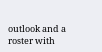outlook and a roster with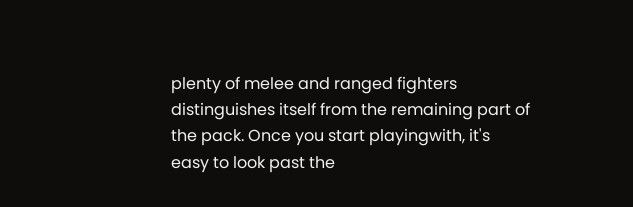plenty of melee and ranged fighters distinguishes itself from the remaining part of the pack. Once you start playingwith, it's easy to look past the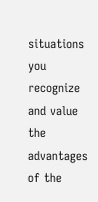situations you recognize and value the advantages of the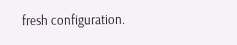fresh configuration.